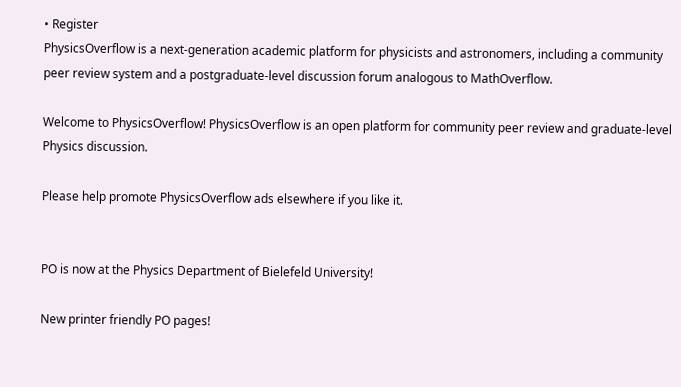• Register
PhysicsOverflow is a next-generation academic platform for physicists and astronomers, including a community peer review system and a postgraduate-level discussion forum analogous to MathOverflow.

Welcome to PhysicsOverflow! PhysicsOverflow is an open platform for community peer review and graduate-level Physics discussion.

Please help promote PhysicsOverflow ads elsewhere if you like it.


PO is now at the Physics Department of Bielefeld University!

New printer friendly PO pages!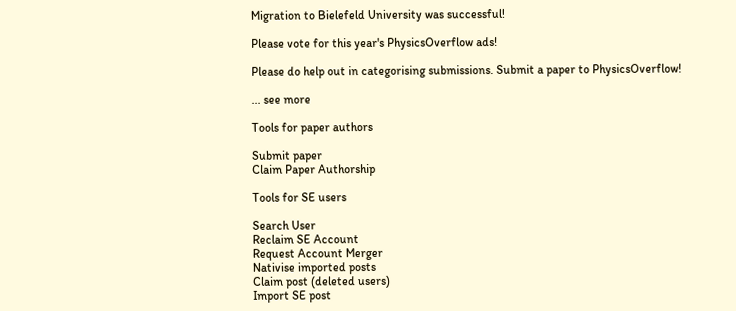Migration to Bielefeld University was successful!

Please vote for this year's PhysicsOverflow ads!

Please do help out in categorising submissions. Submit a paper to PhysicsOverflow!

... see more

Tools for paper authors

Submit paper
Claim Paper Authorship

Tools for SE users

Search User
Reclaim SE Account
Request Account Merger
Nativise imported posts
Claim post (deleted users)
Import SE post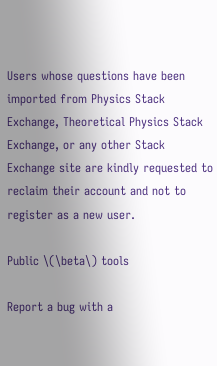Users whose questions have been imported from Physics Stack Exchange, Theoretical Physics Stack Exchange, or any other Stack Exchange site are kindly requested to reclaim their account and not to register as a new user.

Public \(\beta\) tools

Report a bug with a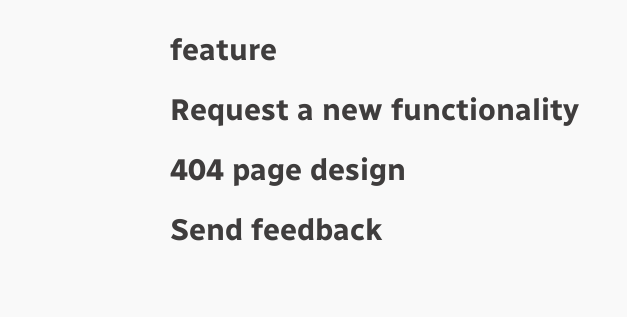feature
Request a new functionality
404 page design
Send feedback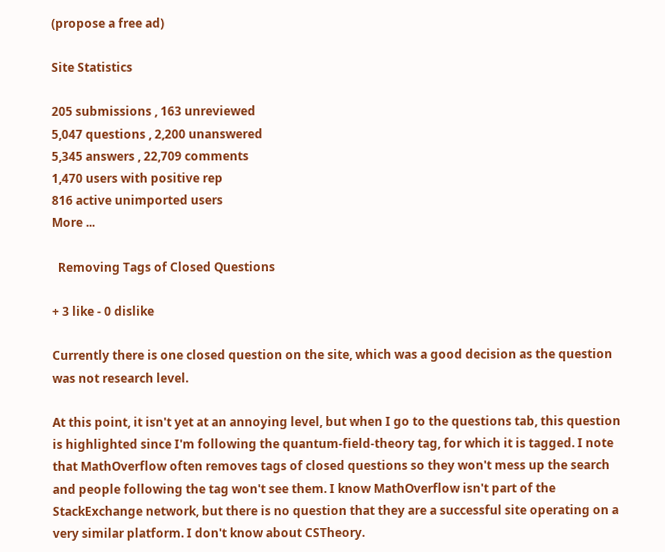(propose a free ad)

Site Statistics

205 submissions , 163 unreviewed
5,047 questions , 2,200 unanswered
5,345 answers , 22,709 comments
1,470 users with positive rep
816 active unimported users
More ...

  Removing Tags of Closed Questions

+ 3 like - 0 dislike

Currently there is one closed question on the site, which was a good decision as the question was not research level.

At this point, it isn't yet at an annoying level, but when I go to the questions tab, this question is highlighted since I'm following the quantum-field-theory tag, for which it is tagged. I note that MathOverflow often removes tags of closed questions so they won't mess up the search and people following the tag won't see them. I know MathOverflow isn't part of the StackExchange network, but there is no question that they are a successful site operating on a very similar platform. I don't know about CSTheory.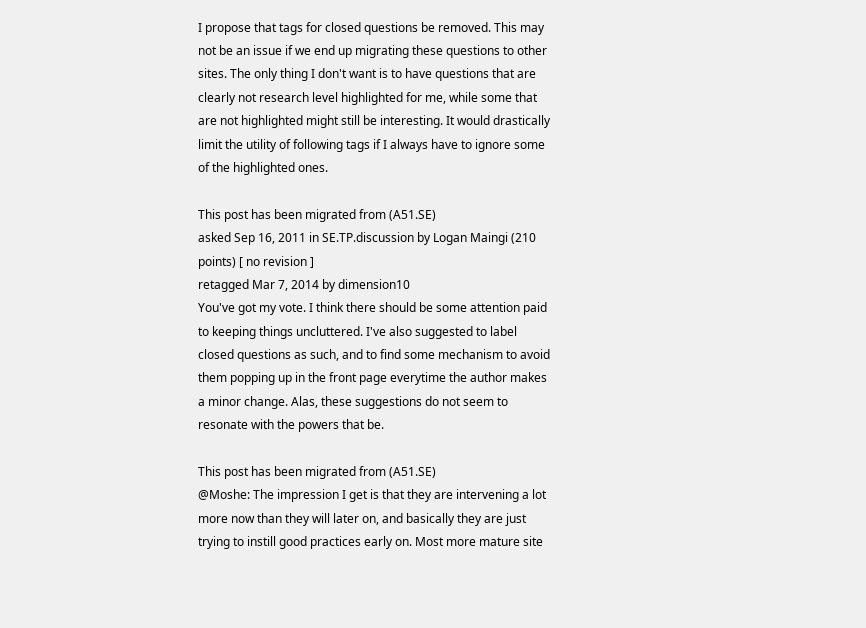I propose that tags for closed questions be removed. This may not be an issue if we end up migrating these questions to other sites. The only thing I don't want is to have questions that are clearly not research level highlighted for me, while some that are not highlighted might still be interesting. It would drastically limit the utility of following tags if I always have to ignore some of the highlighted ones.

This post has been migrated from (A51.SE)
asked Sep 16, 2011 in SE.TP.discussion by Logan Maingi (210 points) [ no revision ]
retagged Mar 7, 2014 by dimension10
You've got my vote. I think there should be some attention paid to keeping things uncluttered. I've also suggested to label closed questions as such, and to find some mechanism to avoid them popping up in the front page everytime the author makes a minor change. Alas, these suggestions do not seem to resonate with the powers that be.

This post has been migrated from (A51.SE)
@Moshe: The impression I get is that they are intervening a lot more now than they will later on, and basically they are just trying to instill good practices early on. Most more mature site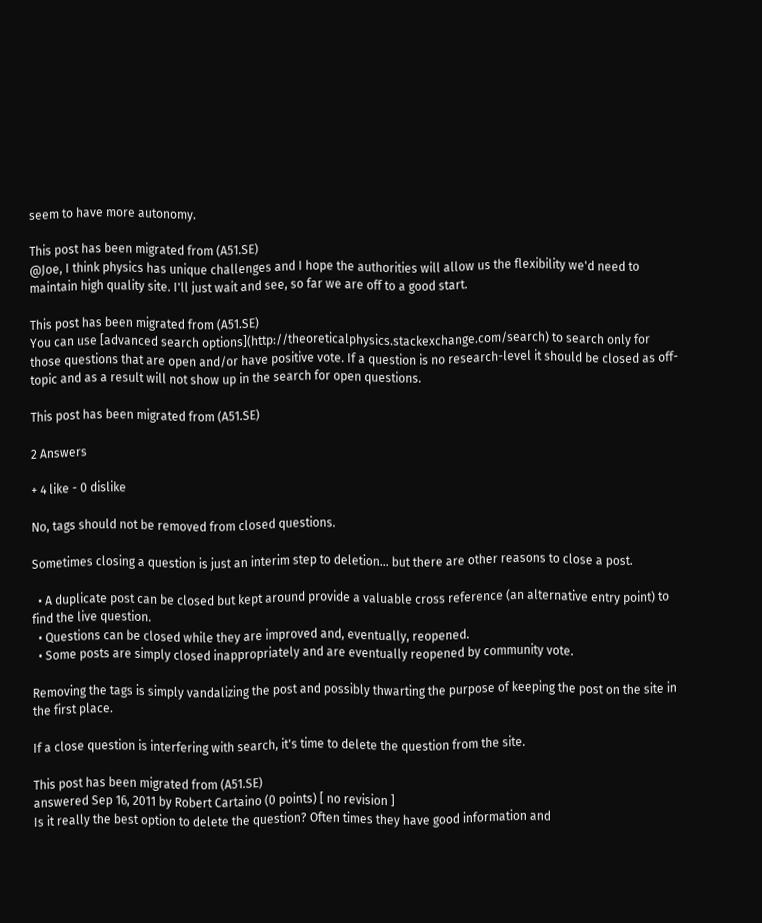seem to have more autonomy.

This post has been migrated from (A51.SE)
@Joe, I think physics has unique challenges and I hope the authorities will allow us the flexibility we'd need to maintain high quality site. I'll just wait and see, so far we are off to a good start.

This post has been migrated from (A51.SE)
You can use [advanced search options](http://theoreticalphysics.stackexchange.com/search) to search only for those questions that are open and/or have positive vote. If a question is no research-level it should be closed as off-topic and as a result will not show up in the search for open questions.

This post has been migrated from (A51.SE)

2 Answers

+ 4 like - 0 dislike

No, tags should not be removed from closed questions.

Sometimes closing a question is just an interim step to deletion… but there are other reasons to close a post.

  • A duplicate post can be closed but kept around provide a valuable cross reference (an alternative entry point) to find the live question.
  • Questions can be closed while they are improved and, eventually, reopened.
  • Some posts are simply closed inappropriately and are eventually reopened by community vote.

Removing the tags is simply vandalizing the post and possibly thwarting the purpose of keeping the post on the site in the first place.

If a close question is interfering with search, it's time to delete the question from the site.

This post has been migrated from (A51.SE)
answered Sep 16, 2011 by Robert Cartaino (0 points) [ no revision ]
Is it really the best option to delete the question? Often times they have good information and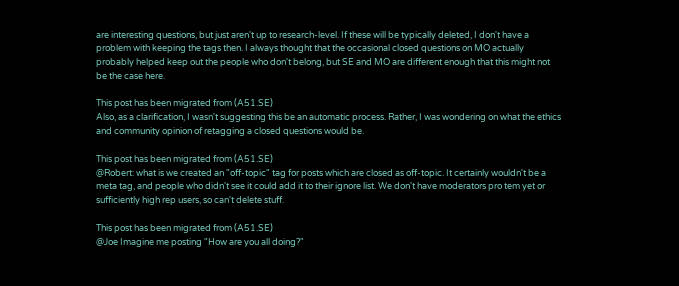are interesting questions, but just aren't up to research-level. If these will be typically deleted, I don't have a problem with keeping the tags then. I always thought that the occasional closed questions on MO actually probably helped keep out the people who don't belong, but SE and MO are different enough that this might not be the case here.

This post has been migrated from (A51.SE)
Also, as a clarification, I wasn't suggesting this be an automatic process. Rather, I was wondering on what the ethics and community opinion of retagging a closed questions would be.

This post has been migrated from (A51.SE)
@Robert: what is we created an "off-topic" tag for posts which are closed as off-topic. It certainly wouldn't be a meta tag, and people who didn't see it could add it to their ignore list. We don't have moderators pro tem yet or sufficiently high rep users, so can't delete stuff.

This post has been migrated from (A51.SE)
@Joe Imagine me posting "How are you all doing?"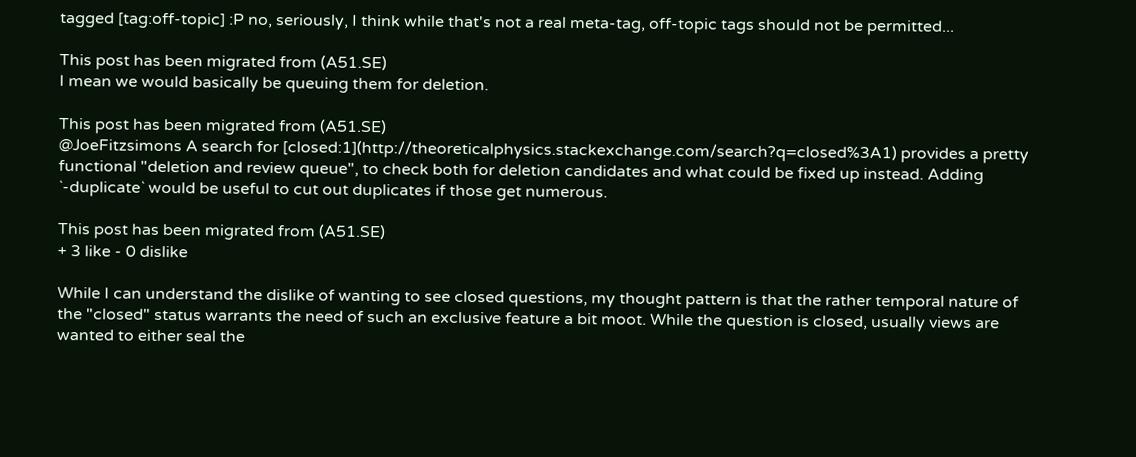tagged [tag:off-topic] :P no, seriously, I think while that's not a real meta-tag, off-topic tags should not be permitted...

This post has been migrated from (A51.SE)
I mean we would basically be queuing them for deletion.

This post has been migrated from (A51.SE)
@JoeFitzsimons A search for [closed:1](http://theoreticalphysics.stackexchange.com/search?q=closed%3A1) provides a pretty functional "deletion and review queue", to check both for deletion candidates and what could be fixed up instead. Adding `-duplicate` would be useful to cut out duplicates if those get numerous.

This post has been migrated from (A51.SE)
+ 3 like - 0 dislike

While I can understand the dislike of wanting to see closed questions, my thought pattern is that the rather temporal nature of the "closed" status warrants the need of such an exclusive feature a bit moot. While the question is closed, usually views are wanted to either seal the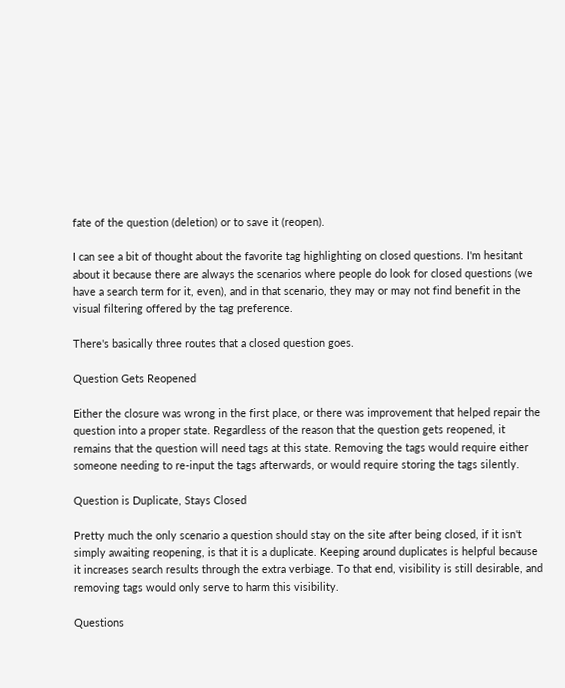fate of the question (deletion) or to save it (reopen).

I can see a bit of thought about the favorite tag highlighting on closed questions. I'm hesitant about it because there are always the scenarios where people do look for closed questions (we have a search term for it, even), and in that scenario, they may or may not find benefit in the visual filtering offered by the tag preference.

There's basically three routes that a closed question goes.

Question Gets Reopened

Either the closure was wrong in the first place, or there was improvement that helped repair the question into a proper state. Regardless of the reason that the question gets reopened, it remains that the question will need tags at this state. Removing the tags would require either someone needing to re-input the tags afterwards, or would require storing the tags silently.

Question is Duplicate, Stays Closed

Pretty much the only scenario a question should stay on the site after being closed, if it isn't simply awaiting reopening, is that it is a duplicate. Keeping around duplicates is helpful because it increases search results through the extra verbiage. To that end, visibility is still desirable, and removing tags would only serve to harm this visibility.

Questions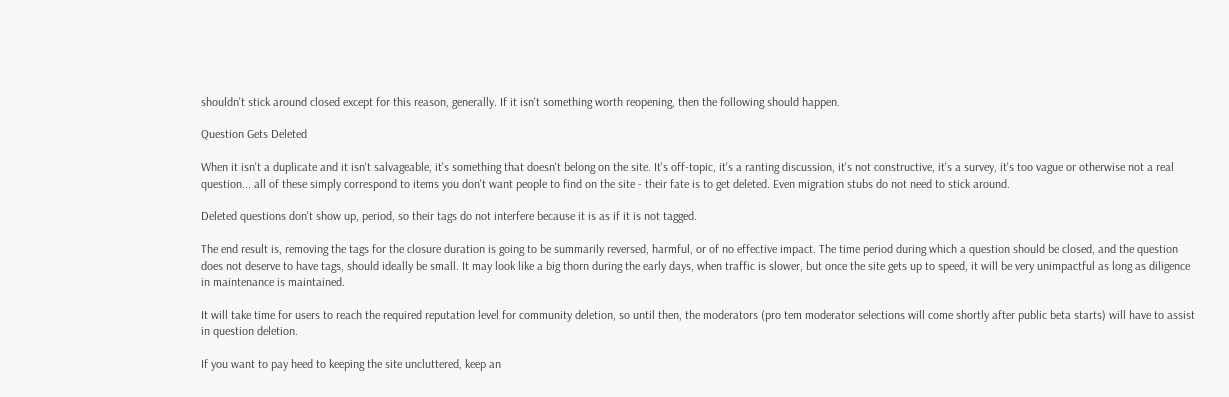shouldn't stick around closed except for this reason, generally. If it isn't something worth reopening, then the following should happen.

Question Gets Deleted

When it isn't a duplicate and it isn't salvageable, it's something that doesn't belong on the site. It's off-topic, it's a ranting discussion, it's not constructive, it's a survey, it's too vague or otherwise not a real question... all of these simply correspond to items you don't want people to find on the site - their fate is to get deleted. Even migration stubs do not need to stick around.

Deleted questions don't show up, period, so their tags do not interfere because it is as if it is not tagged.

The end result is, removing the tags for the closure duration is going to be summarily reversed, harmful, or of no effective impact. The time period during which a question should be closed, and the question does not deserve to have tags, should ideally be small. It may look like a big thorn during the early days, when traffic is slower, but once the site gets up to speed, it will be very unimpactful as long as diligence in maintenance is maintained.

It will take time for users to reach the required reputation level for community deletion, so until then, the moderators (pro tem moderator selections will come shortly after public beta starts) will have to assist in question deletion.

If you want to pay heed to keeping the site uncluttered, keep an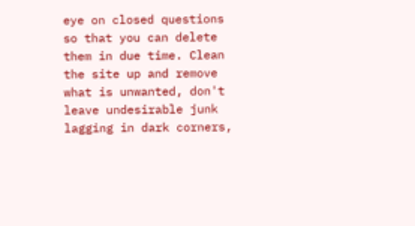eye on closed questions so that you can delete them in due time. Clean the site up and remove what is unwanted, don't leave undesirable junk lagging in dark corners,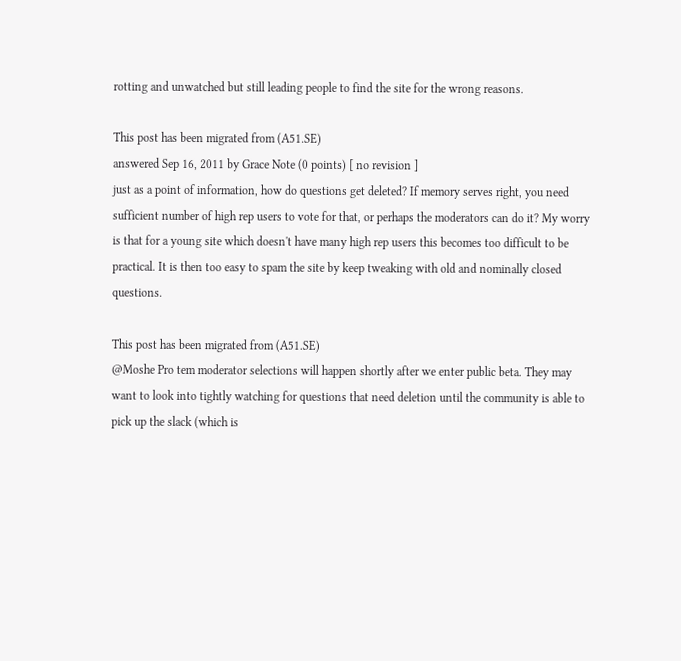rotting and unwatched but still leading people to find the site for the wrong reasons.

This post has been migrated from (A51.SE)
answered Sep 16, 2011 by Grace Note (0 points) [ no revision ]
just as a point of information, how do questions get deleted? If memory serves right, you need sufficient number of high rep users to vote for that, or perhaps the moderators can do it? My worry is that for a young site which doesn't have many high rep users this becomes too difficult to be practical. It is then too easy to spam the site by keep tweaking with old and nominally closed questions.

This post has been migrated from (A51.SE)
@Moshe Pro tem moderator selections will happen shortly after we enter public beta. They may want to look into tightly watching for questions that need deletion until the community is able to pick up the slack (which is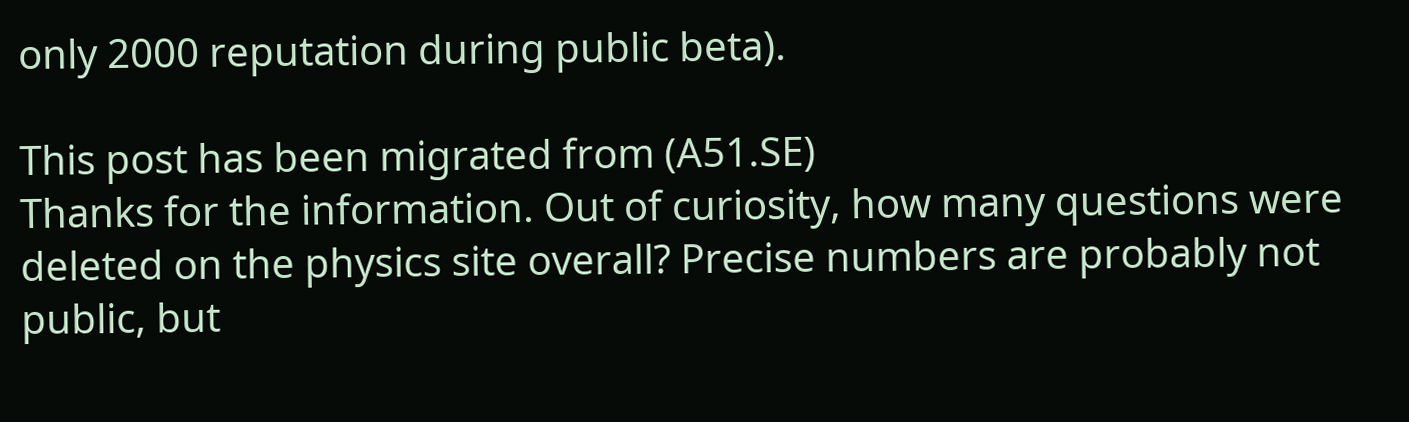only 2000 reputation during public beta).

This post has been migrated from (A51.SE)
Thanks for the information. Out of curiosity, how many questions were deleted on the physics site overall? Precise numbers are probably not public, but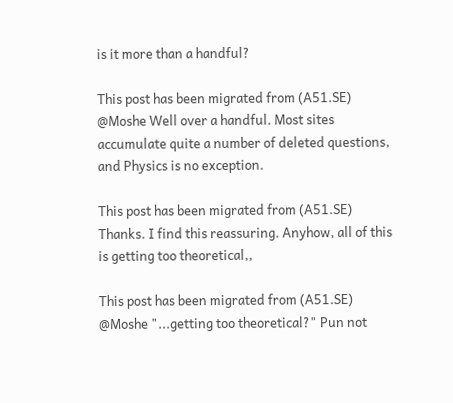is it more than a handful?

This post has been migrated from (A51.SE)
@Moshe Well over a handful. Most sites accumulate quite a number of deleted questions, and Physics is no exception.

This post has been migrated from (A51.SE)
Thanks. I find this reassuring. Anyhow, all of this is getting too theoretical,,

This post has been migrated from (A51.SE)
@Moshe "...getting too theoretical?" Pun not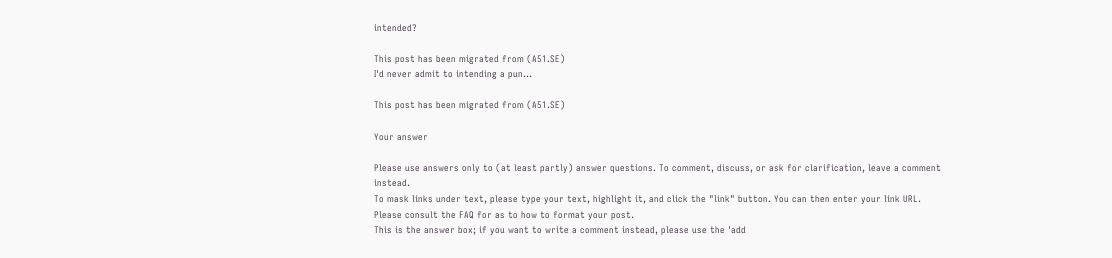intended?

This post has been migrated from (A51.SE)
I'd never admit to intending a pun...

This post has been migrated from (A51.SE)

Your answer

Please use answers only to (at least partly) answer questions. To comment, discuss, or ask for clarification, leave a comment instead.
To mask links under text, please type your text, highlight it, and click the "link" button. You can then enter your link URL.
Please consult the FAQ for as to how to format your post.
This is the answer box; if you want to write a comment instead, please use the 'add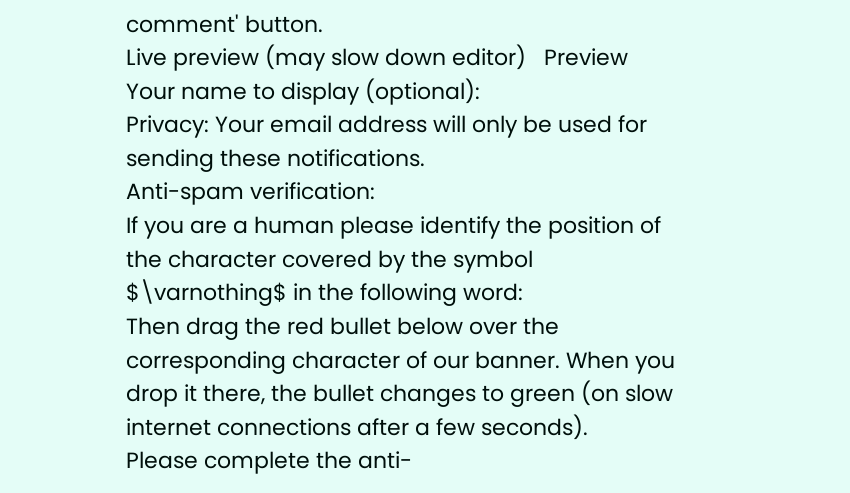comment' button.
Live preview (may slow down editor)   Preview
Your name to display (optional):
Privacy: Your email address will only be used for sending these notifications.
Anti-spam verification:
If you are a human please identify the position of the character covered by the symbol $\varnothing$ in the following word:
Then drag the red bullet below over the corresponding character of our banner. When you drop it there, the bullet changes to green (on slow internet connections after a few seconds).
Please complete the anti-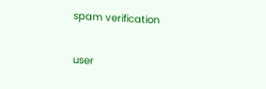spam verification

user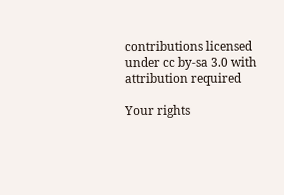contributions licensed under cc by-sa 3.0 with attribution required

Your rights